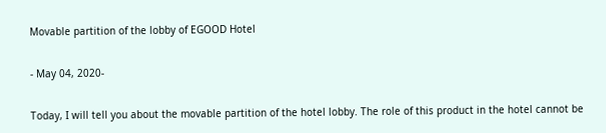Movable partition of the lobby of EGOOD Hotel

- May 04, 2020-

Today, I will tell you about the movable partition of the hotel lobby. The role of this product in the hotel cannot be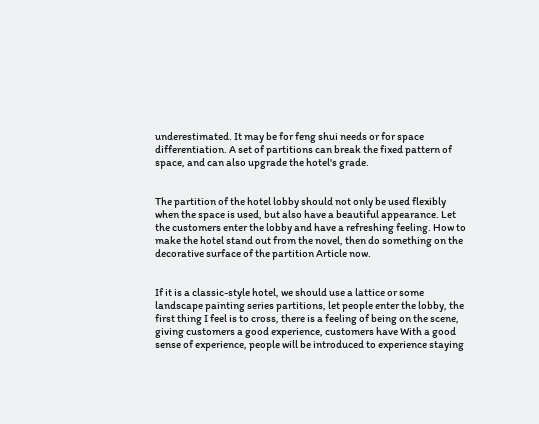underestimated. It may be for feng shui needs or for space differentiation. A set of partitions can break the fixed pattern of space, and can also upgrade the hotel's grade.


The partition of the hotel lobby should not only be used flexibly when the space is used, but also have a beautiful appearance. Let the customers enter the lobby and have a refreshing feeling. How to make the hotel stand out from the novel, then do something on the decorative surface of the partition Article now.


If it is a classic-style hotel, we should use a lattice or some landscape painting series partitions, let people enter the lobby, the first thing I feel is to cross, there is a feeling of being on the scene, giving customers a good experience, customers have With a good sense of experience, people will be introduced to experience staying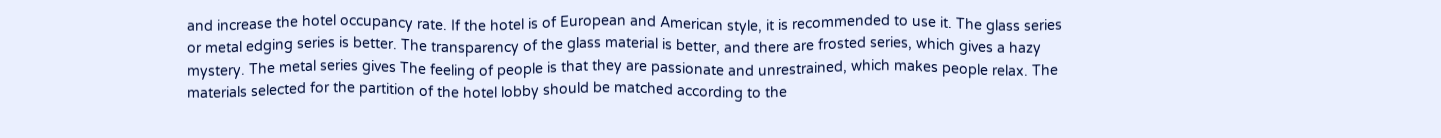and increase the hotel occupancy rate. If the hotel is of European and American style, it is recommended to use it. The glass series or metal edging series is better. The transparency of the glass material is better, and there are frosted series, which gives a hazy mystery. The metal series gives The feeling of people is that they are passionate and unrestrained, which makes people relax. The materials selected for the partition of the hotel lobby should be matched according to the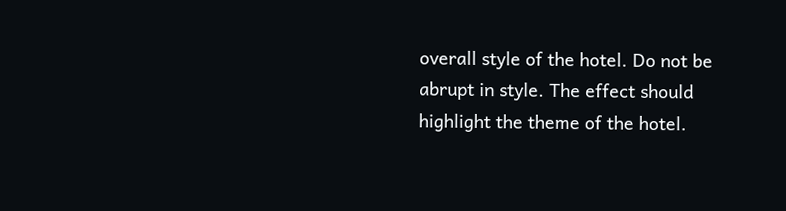overall style of the hotel. Do not be abrupt in style. The effect should highlight the theme of the hotel.